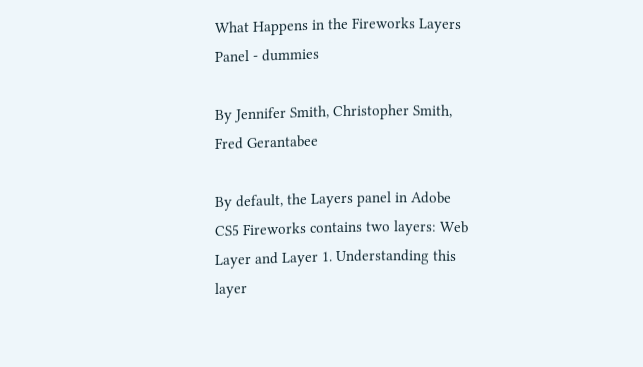What Happens in the Fireworks Layers Panel - dummies

By Jennifer Smith, Christopher Smith, Fred Gerantabee

By default, the Layers panel in Adobe CS5 Fireworks contains two layers: Web Layer and Layer 1. Understanding this layer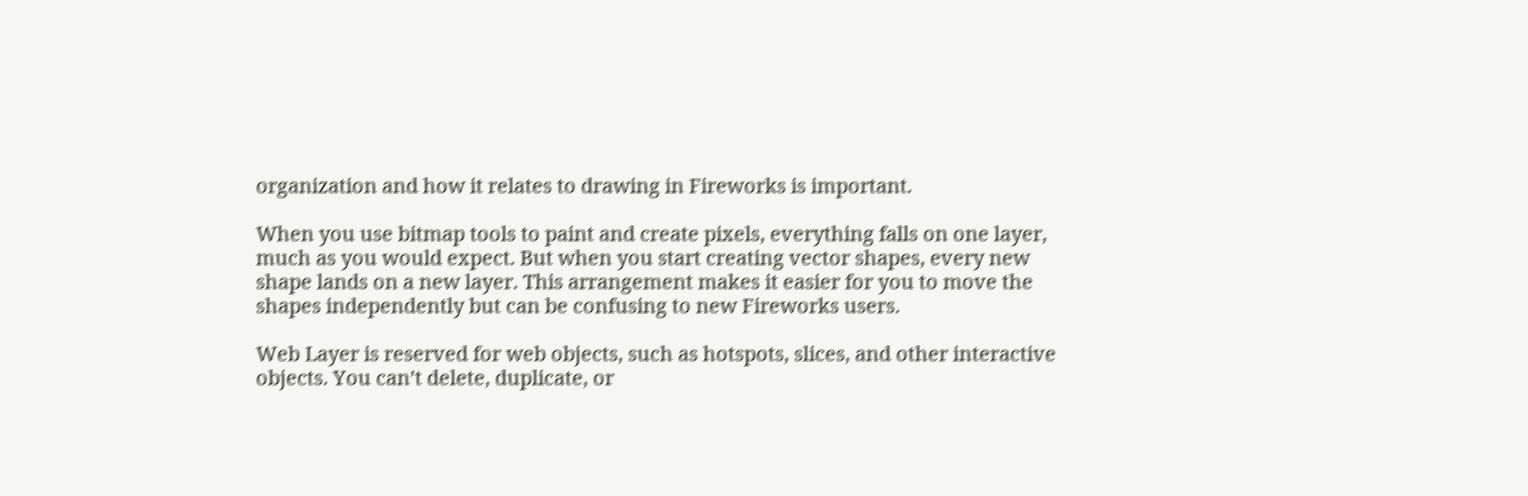organization and how it relates to drawing in Fireworks is important.

When you use bitmap tools to paint and create pixels, everything falls on one layer, much as you would expect. But when you start creating vector shapes, every new shape lands on a new layer. This arrangement makes it easier for you to move the shapes independently but can be confusing to new Fireworks users.

Web Layer is reserved for web objects, such as hotspots, slices, and other interactive objects. You can’t delete, duplicate, or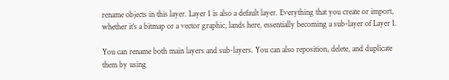rename objects in this layer. Layer 1 is also a default layer. Everything that you create or import, whether it’s a bitmap or a vector graphic, lands here, essentially becoming a sub-layer of Layer 1.

You can rename both main layers and sub-layers. You can also reposition, delete, and duplicate them by using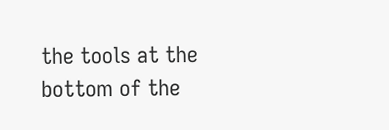the tools at the bottom of the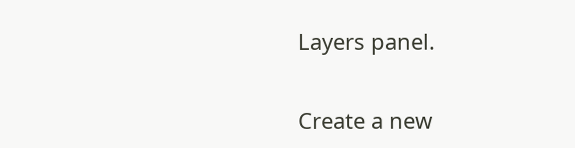Layers panel.


Create a new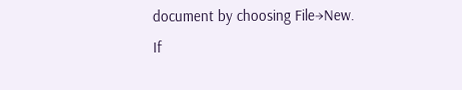document by choosing File→New. If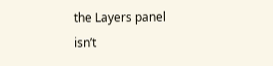the Layers panel isn’t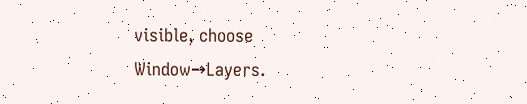visible, choose Window→Layers.